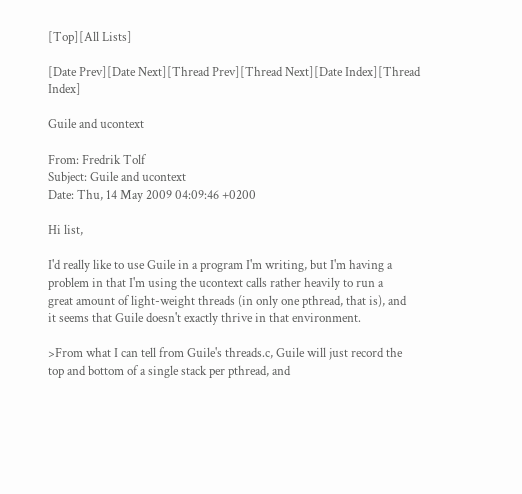[Top][All Lists]

[Date Prev][Date Next][Thread Prev][Thread Next][Date Index][Thread Index]

Guile and ucontext

From: Fredrik Tolf
Subject: Guile and ucontext
Date: Thu, 14 May 2009 04:09:46 +0200

Hi list,

I'd really like to use Guile in a program I'm writing, but I'm having a
problem in that I'm using the ucontext calls rather heavily to run a
great amount of light-weight threads (in only one pthread, that is), and
it seems that Guile doesn't exactly thrive in that environment.

>From what I can tell from Guile's threads.c, Guile will just record the
top and bottom of a single stack per pthread, and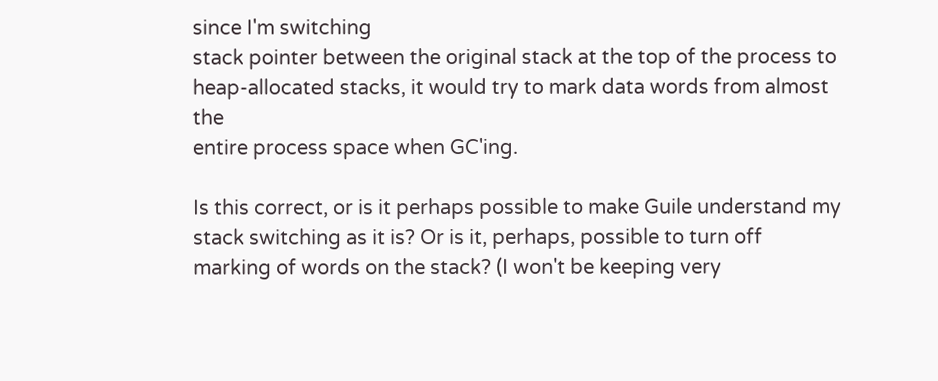since I'm switching
stack pointer between the original stack at the top of the process to
heap-allocated stacks, it would try to mark data words from almost the
entire process space when GC'ing.

Is this correct, or is it perhaps possible to make Guile understand my
stack switching as it is? Or is it, perhaps, possible to turn off
marking of words on the stack? (I won't be keeping very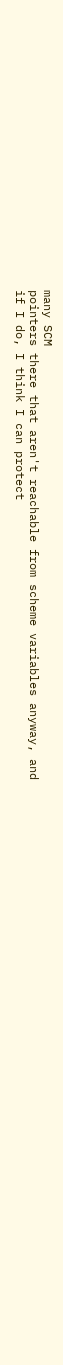many SCM
pointers there that aren't reachable from scheme variables anyway, and
if I do, I think I can protect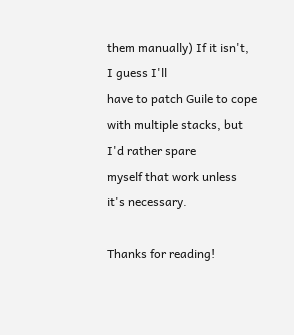them manually) If it isn't, I guess I'll
have to patch Guile to cope with multiple stacks, but I'd rather spare
myself that work unless it's necessary.

Thanks for reading!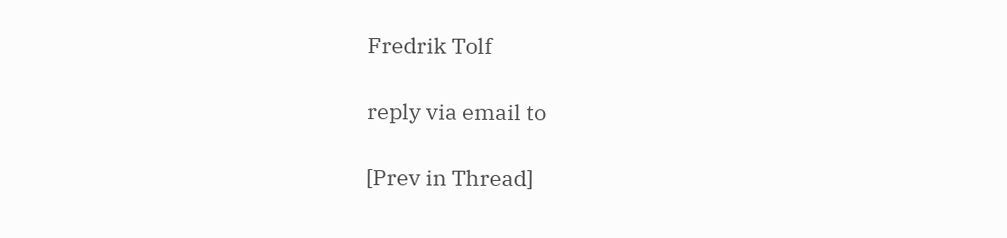Fredrik Tolf

reply via email to

[Prev in Thread]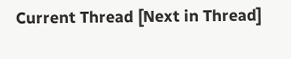Current Thread [Next in Thread]